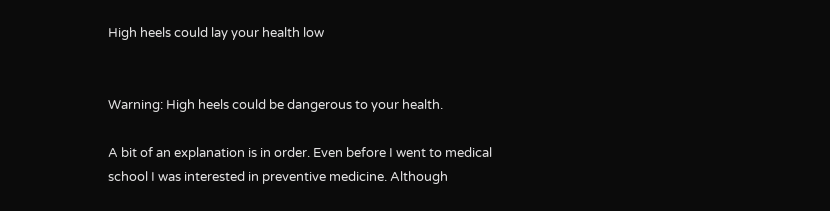High heels could lay your health low


Warning: High heels could be dangerous to your health.

A bit of an explanation is in order. Even before I went to medical school I was interested in preventive medicine. Although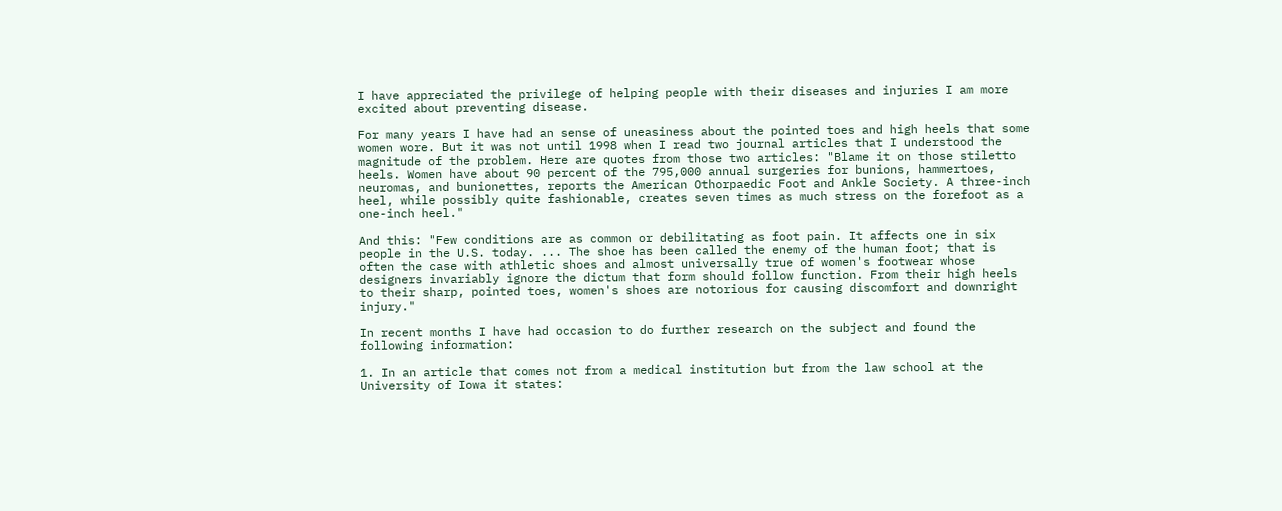I have appreciated the privilege of helping people with their diseases and injuries I am more excited about preventing disease.

For many years I have had an sense of uneasiness about the pointed toes and high heels that some women wore. But it was not until 1998 when I read two journal articles that I understood the magnitude of the problem. Here are quotes from those two articles: "Blame it on those stiletto heels. Women have about 90 percent of the 795,000 annual surgeries for bunions, hammertoes, neuromas, and bunionettes, reports the American Othorpaedic Foot and Ankle Society. A three-inch heel, while possibly quite fashionable, creates seven times as much stress on the forefoot as a one-inch heel."

And this: "Few conditions are as common or debilitating as foot pain. It affects one in six people in the U.S. today. ... The shoe has been called the enemy of the human foot; that is often the case with athletic shoes and almost universally true of women's footwear whose designers invariably ignore the dictum that form should follow function. From their high heels to their sharp, pointed toes, women's shoes are notorious for causing discomfort and downright injury."

In recent months I have had occasion to do further research on the subject and found the following information:

1. In an article that comes not from a medical institution but from the law school at the University of Iowa it states: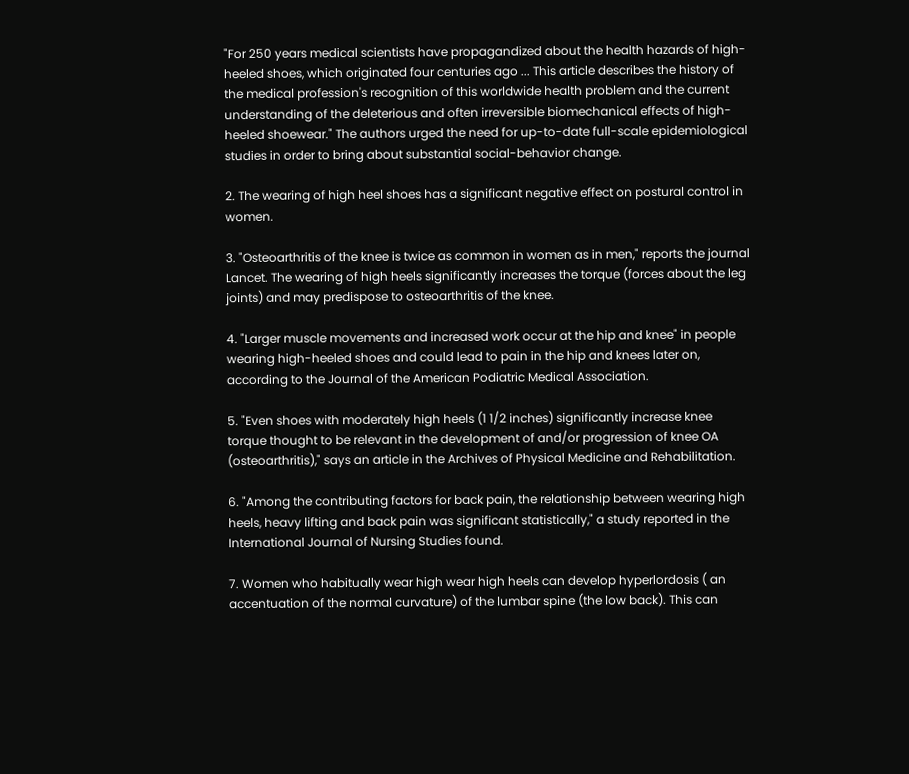"For 250 years medical scientists have propagandized about the health hazards of high-heeled shoes, which originated four centuries ago ... This article describes the history of the medical profession's recognition of this worldwide health problem and the current understanding of the deleterious and often irreversible biomechanical effects of high-heeled shoewear." The authors urged the need for up-to-date full-scale epidemiological studies in order to bring about substantial social-behavior change.

2. The wearing of high heel shoes has a significant negative effect on postural control in women.

3. "Osteoarthritis of the knee is twice as common in women as in men," reports the journal Lancet. The wearing of high heels significantly increases the torque (forces about the leg joints) and may predispose to osteoarthritis of the knee.

4. "Larger muscle movements and increased work occur at the hip and knee" in people wearing high-heeled shoes and could lead to pain in the hip and knees later on, according to the Journal of the American Podiatric Medical Association.

5. "Even shoes with moderately high heels (1 1/2 inches) significantly increase knee torque thought to be relevant in the development of and/or progression of knee OA (osteoarthritis)," says an article in the Archives of Physical Medicine and Rehabilitation.

6. "Among the contributing factors for back pain, the relationship between wearing high heels, heavy lifting and back pain was significant statistically," a study reported in the International Journal of Nursing Studies found.

7. Women who habitually wear high wear high heels can develop hyperlordosis ( an accentuation of the normal curvature) of the lumbar spine (the low back). This can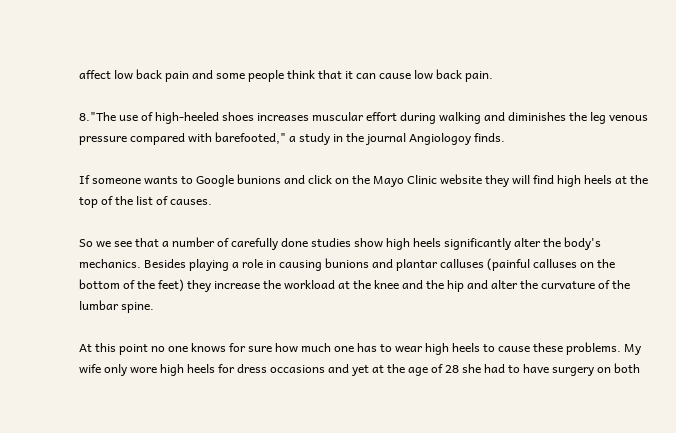affect low back pain and some people think that it can cause low back pain.

8."The use of high-heeled shoes increases muscular effort during walking and diminishes the leg venous pressure compared with barefooted," a study in the journal Angiologoy finds.

If someone wants to Google bunions and click on the Mayo Clinic website they will find high heels at the top of the list of causes.

So we see that a number of carefully done studies show high heels significantly alter the body's mechanics. Besides playing a role in causing bunions and plantar calluses (painful calluses on the bottom of the feet) they increase the workload at the knee and the hip and alter the curvature of the lumbar spine.

At this point no one knows for sure how much one has to wear high heels to cause these problems. My wife only wore high heels for dress occasions and yet at the age of 28 she had to have surgery on both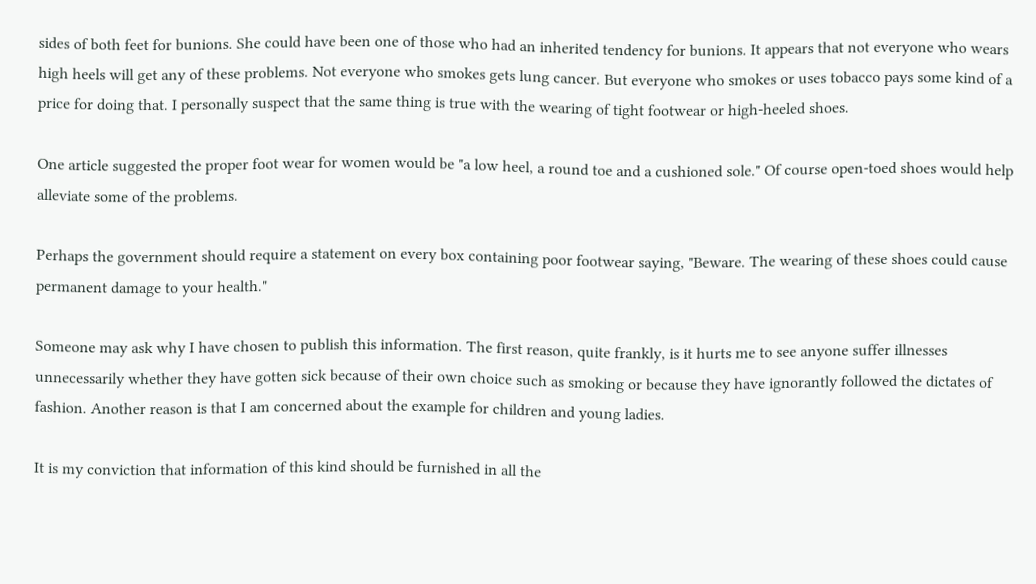sides of both feet for bunions. She could have been one of those who had an inherited tendency for bunions. It appears that not everyone who wears high heels will get any of these problems. Not everyone who smokes gets lung cancer. But everyone who smokes or uses tobacco pays some kind of a price for doing that. I personally suspect that the same thing is true with the wearing of tight footwear or high-heeled shoes.

One article suggested the proper foot wear for women would be "a low heel, a round toe and a cushioned sole." Of course open-toed shoes would help alleviate some of the problems.

Perhaps the government should require a statement on every box containing poor footwear saying, "Beware. The wearing of these shoes could cause permanent damage to your health."

Someone may ask why I have chosen to publish this information. The first reason, quite frankly, is it hurts me to see anyone suffer illnesses unnecessarily whether they have gotten sick because of their own choice such as smoking or because they have ignorantly followed the dictates of fashion. Another reason is that I am concerned about the example for children and young ladies.

It is my conviction that information of this kind should be furnished in all the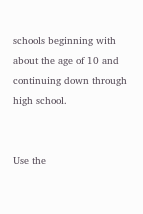schools beginning with about the age of 10 and continuing down through high school.


Use the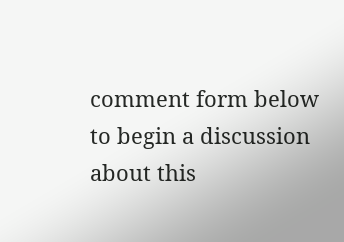comment form below to begin a discussion about this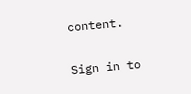content.

Sign in to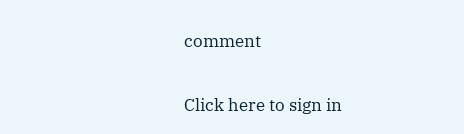comment

Click here to sign in